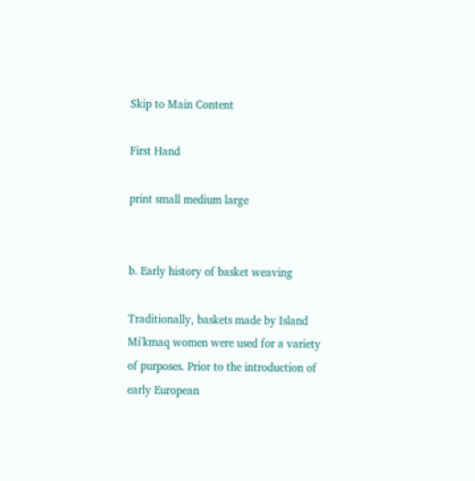Skip to Main Content

First Hand

print small medium large


b. Early history of basket weaving

Traditionally, baskets made by Island Mi'kmaq women were used for a variety of purposes. Prior to the introduction of early European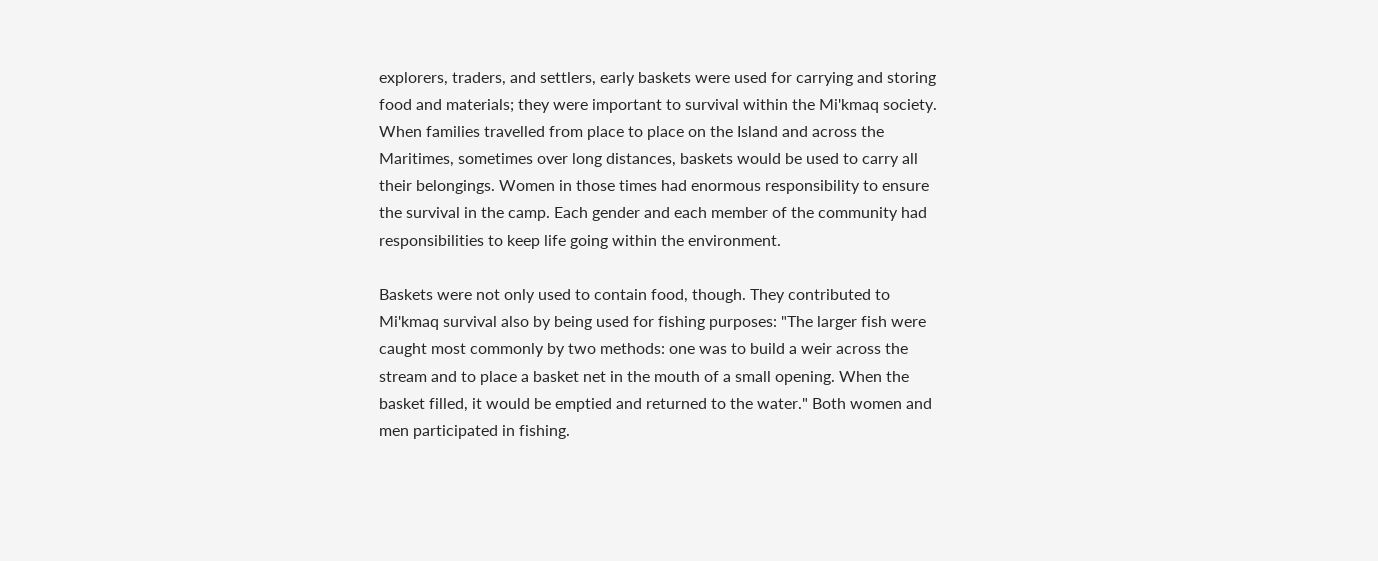explorers, traders, and settlers, early baskets were used for carrying and storing food and materials; they were important to survival within the Mi'kmaq society. When families travelled from place to place on the Island and across the Maritimes, sometimes over long distances, baskets would be used to carry all their belongings. Women in those times had enormous responsibility to ensure the survival in the camp. Each gender and each member of the community had responsibilities to keep life going within the environment.

Baskets were not only used to contain food, though. They contributed to Mi'kmaq survival also by being used for fishing purposes: "The larger fish were caught most commonly by two methods: one was to build a weir across the stream and to place a basket net in the mouth of a small opening. When the basket filled, it would be emptied and returned to the water." Both women and men participated in fishing.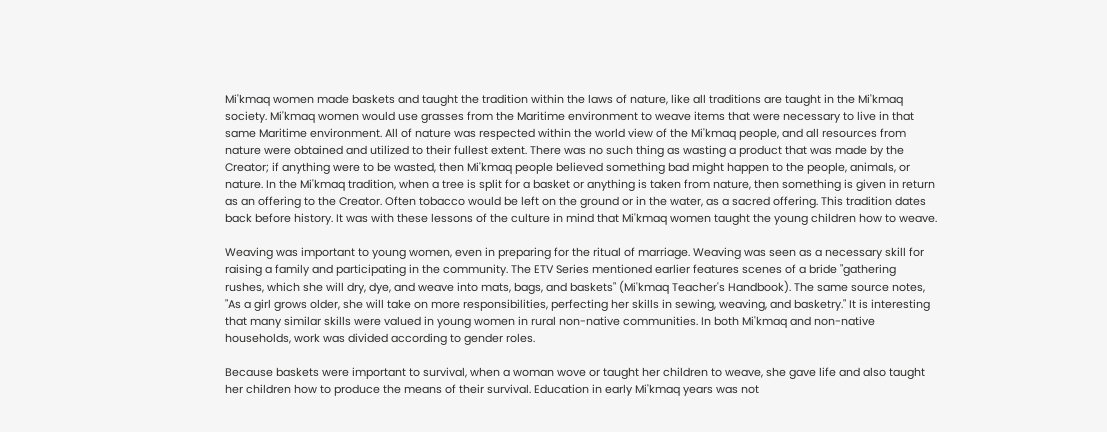Mi'kmaq women made baskets and taught the tradition within the laws of nature, like all traditions are taught in the Mi'kmaq society. Mi'kmaq women would use grasses from the Maritime environment to weave items that were necessary to live in that same Maritime environment. All of nature was respected within the world view of the Mi'kmaq people, and all resources from nature were obtained and utilized to their fullest extent. There was no such thing as wasting a product that was made by the Creator; if anything were to be wasted, then Mi'kmaq people believed something bad might happen to the people, animals, or nature. In the Mi'kmaq tradition, when a tree is split for a basket or anything is taken from nature, then something is given in return as an offering to the Creator. Often tobacco would be left on the ground or in the water, as a sacred offering. This tradition dates back before history. It was with these lessons of the culture in mind that Mi'kmaq women taught the young children how to weave.

Weaving was important to young women, even in preparing for the ritual of marriage. Weaving was seen as a necessary skill for raising a family and participating in the community. The ETV Series mentioned earlier features scenes of a bride "gathering rushes, which she will dry, dye, and weave into mats, bags, and baskets" (Mi'kmaq Teacher's Handbook). The same source notes, "As a girl grows older, she will take on more responsibilities, perfecting her skills in sewing, weaving, and basketry." It is interesting that many similar skills were valued in young women in rural non-native communities. In both Mi'kmaq and non-native households, work was divided according to gender roles.

Because baskets were important to survival, when a woman wove or taught her children to weave, she gave life and also taught her children how to produce the means of their survival. Education in early Mi'kmaq years was not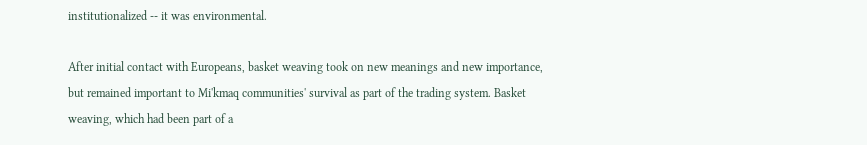institutionalized -- it was environmental.

After initial contact with Europeans, basket weaving took on new meanings and new importance, but remained important to Mi'kmaq communities' survival as part of the trading system. Basket weaving, which had been part of a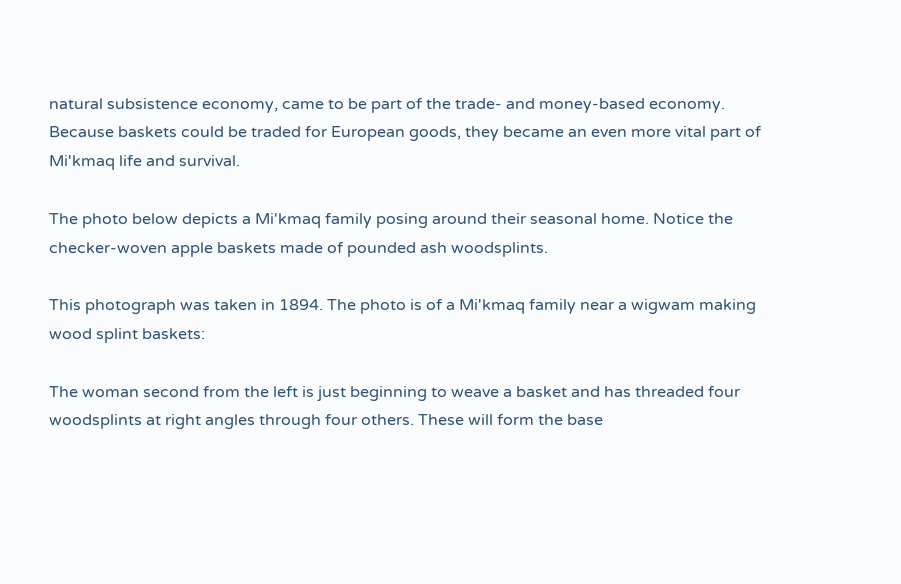natural subsistence economy, came to be part of the trade- and money-based economy. Because baskets could be traded for European goods, they became an even more vital part of Mi'kmaq life and survival.

The photo below depicts a Mi'kmaq family posing around their seasonal home. Notice the checker-woven apple baskets made of pounded ash woodsplints.

This photograph was taken in 1894. The photo is of a Mi'kmaq family near a wigwam making wood splint baskets:

The woman second from the left is just beginning to weave a basket and has threaded four woodsplints at right angles through four others. These will form the base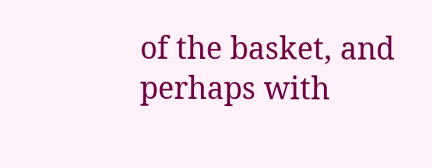of the basket, and perhaps with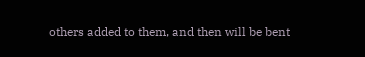others added to them, and then will be bent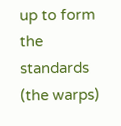up to form the standards (the warps)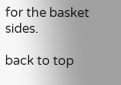for the basket sides.

back to top